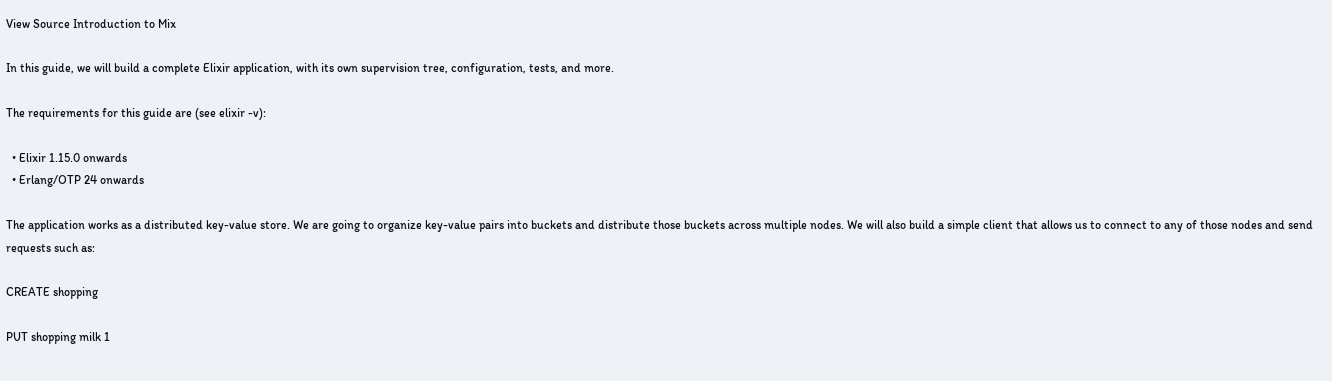View Source Introduction to Mix

In this guide, we will build a complete Elixir application, with its own supervision tree, configuration, tests, and more.

The requirements for this guide are (see elixir -v):

  • Elixir 1.15.0 onwards
  • Erlang/OTP 24 onwards

The application works as a distributed key-value store. We are going to organize key-value pairs into buckets and distribute those buckets across multiple nodes. We will also build a simple client that allows us to connect to any of those nodes and send requests such as:

CREATE shopping

PUT shopping milk 1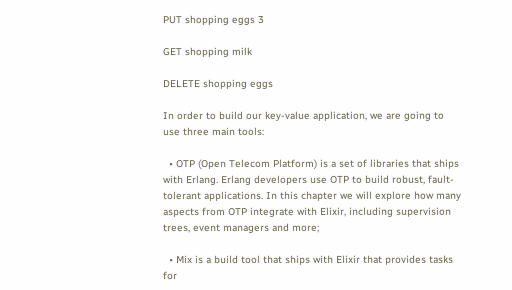PUT shopping eggs 3

GET shopping milk

DELETE shopping eggs

In order to build our key-value application, we are going to use three main tools:

  • OTP (Open Telecom Platform) is a set of libraries that ships with Erlang. Erlang developers use OTP to build robust, fault-tolerant applications. In this chapter we will explore how many aspects from OTP integrate with Elixir, including supervision trees, event managers and more;

  • Mix is a build tool that ships with Elixir that provides tasks for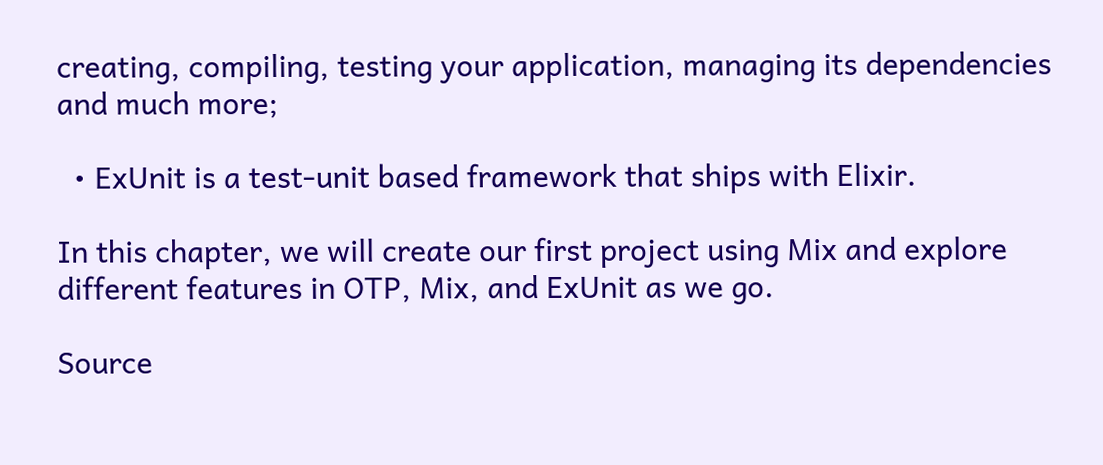creating, compiling, testing your application, managing its dependencies and much more;

  • ExUnit is a test-unit based framework that ships with Elixir.

In this chapter, we will create our first project using Mix and explore different features in OTP, Mix, and ExUnit as we go.

Source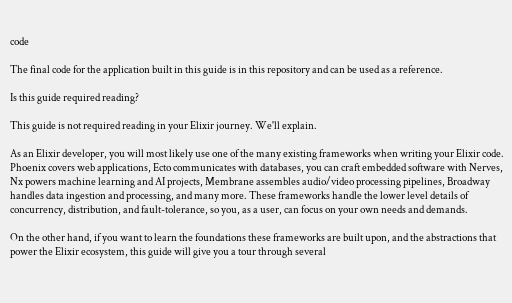code

The final code for the application built in this guide is in this repository and can be used as a reference.

Is this guide required reading?

This guide is not required reading in your Elixir journey. We'll explain.

As an Elixir developer, you will most likely use one of the many existing frameworks when writing your Elixir code. Phoenix covers web applications, Ecto communicates with databases, you can craft embedded software with Nerves, Nx powers machine learning and AI projects, Membrane assembles audio/video processing pipelines, Broadway handles data ingestion and processing, and many more. These frameworks handle the lower level details of concurrency, distribution, and fault-tolerance, so you, as a user, can focus on your own needs and demands.

On the other hand, if you want to learn the foundations these frameworks are built upon, and the abstractions that power the Elixir ecosystem, this guide will give you a tour through several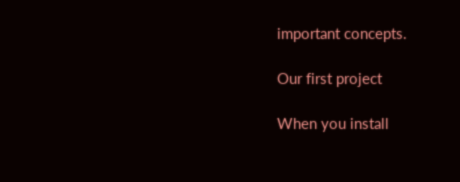important concepts.

Our first project

When you install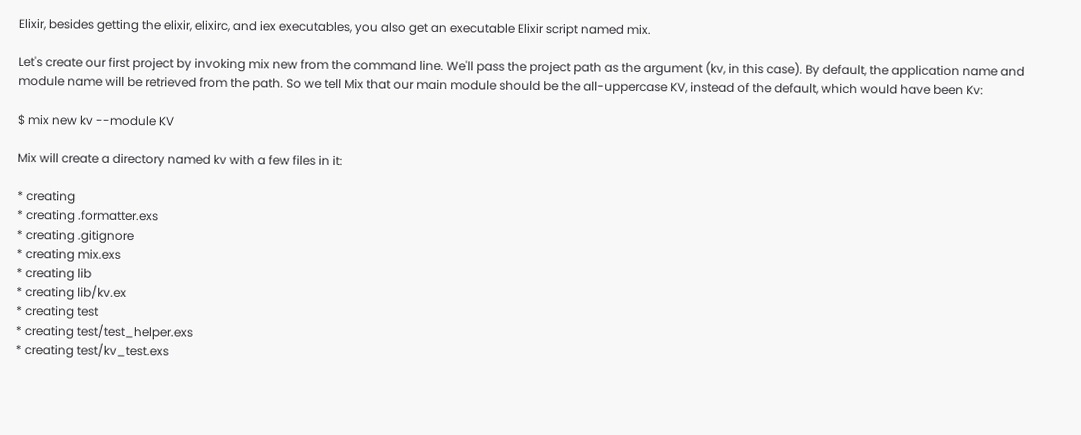Elixir, besides getting the elixir, elixirc, and iex executables, you also get an executable Elixir script named mix.

Let's create our first project by invoking mix new from the command line. We'll pass the project path as the argument (kv, in this case). By default, the application name and module name will be retrieved from the path. So we tell Mix that our main module should be the all-uppercase KV, instead of the default, which would have been Kv:

$ mix new kv --module KV

Mix will create a directory named kv with a few files in it:

* creating
* creating .formatter.exs
* creating .gitignore
* creating mix.exs
* creating lib
* creating lib/kv.ex
* creating test
* creating test/test_helper.exs
* creating test/kv_test.exs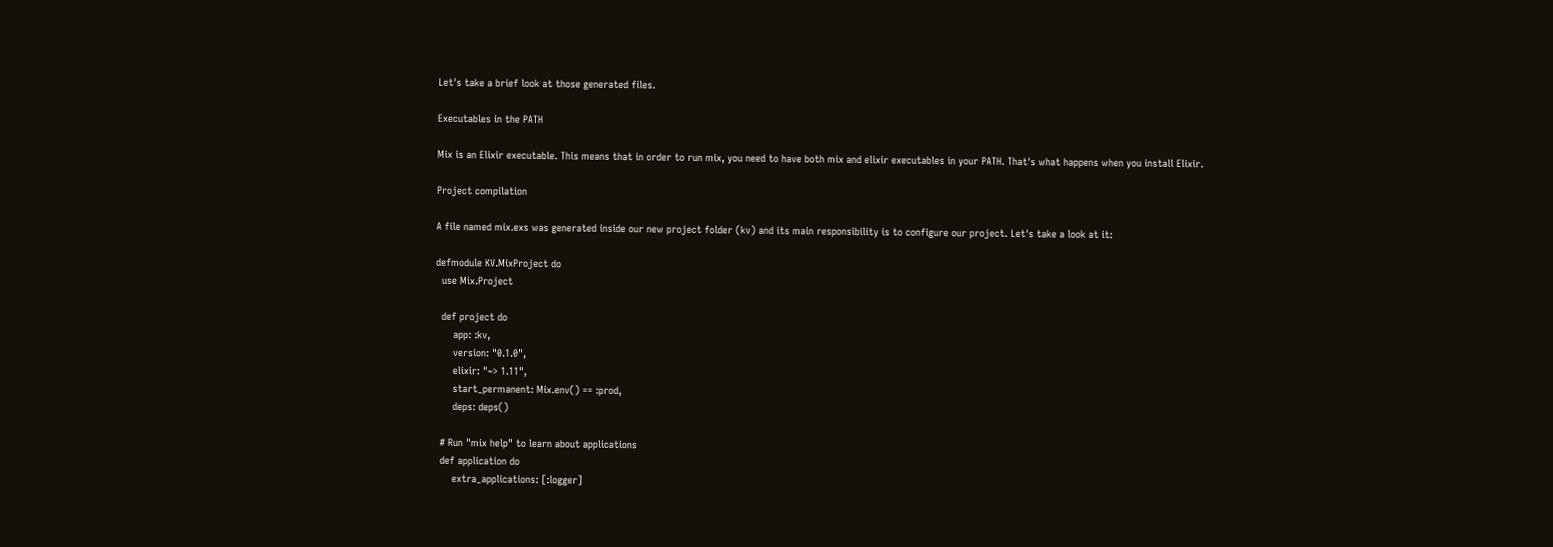Let's take a brief look at those generated files.

Executables in the PATH

Mix is an Elixir executable. This means that in order to run mix, you need to have both mix and elixir executables in your PATH. That's what happens when you install Elixir.

Project compilation

A file named mix.exs was generated inside our new project folder (kv) and its main responsibility is to configure our project. Let's take a look at it:

defmodule KV.MixProject do
  use Mix.Project

  def project do
      app: :kv,
      version: "0.1.0",
      elixir: "~> 1.11",
      start_permanent: Mix.env() == :prod,
      deps: deps()

  # Run "mix help" to learn about applications
  def application do
      extra_applications: [:logger]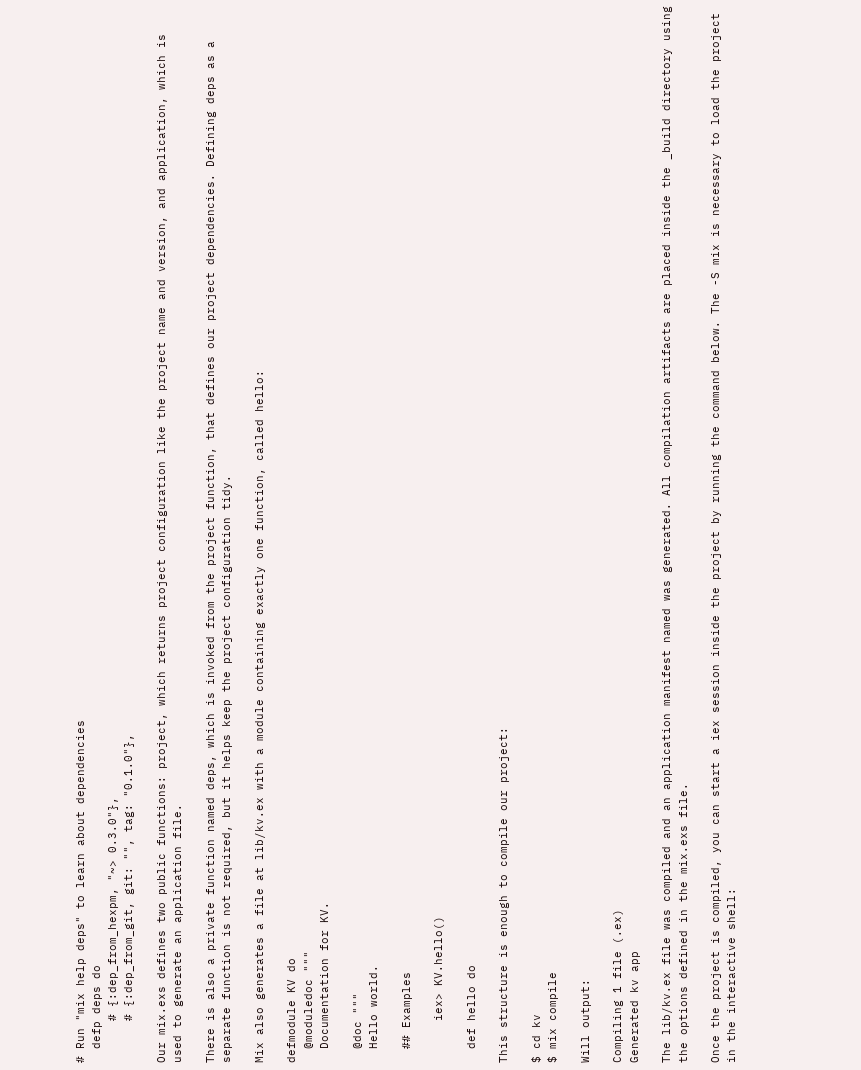# Run "mix help deps" to learn about dependencies
  defp deps do
      # {:dep_from_hexpm, "~> 0.3.0"},
      # {:dep_from_git, git: "", tag: "0.1.0"},

Our mix.exs defines two public functions: project, which returns project configuration like the project name and version, and application, which is used to generate an application file.

There is also a private function named deps, which is invoked from the project function, that defines our project dependencies. Defining deps as a separate function is not required, but it helps keep the project configuration tidy.

Mix also generates a file at lib/kv.ex with a module containing exactly one function, called hello:

defmodule KV do
  @moduledoc """
  Documentation for KV.

  @doc """
  Hello world.

  ## Examples

      iex> KV.hello()

  def hello do

This structure is enough to compile our project:

$ cd kv
$ mix compile

Will output:

Compiling 1 file (.ex)
Generated kv app

The lib/kv.ex file was compiled and an application manifest named was generated. All compilation artifacts are placed inside the _build directory using the options defined in the mix.exs file.

Once the project is compiled, you can start a iex session inside the project by running the command below. The -S mix is necessary to load the project in the interactive shell: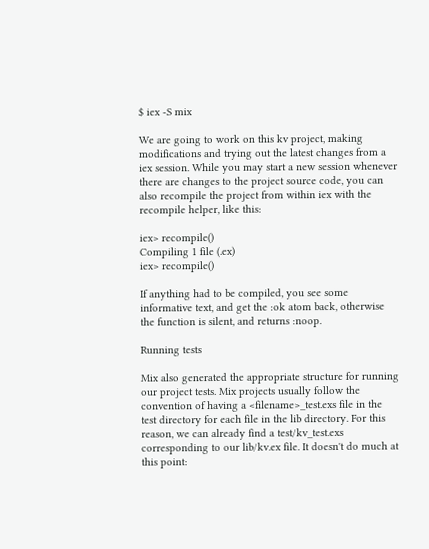$ iex -S mix

We are going to work on this kv project, making modifications and trying out the latest changes from a iex session. While you may start a new session whenever there are changes to the project source code, you can also recompile the project from within iex with the recompile helper, like this:

iex> recompile()
Compiling 1 file (.ex)
iex> recompile()

If anything had to be compiled, you see some informative text, and get the :ok atom back, otherwise the function is silent, and returns :noop.

Running tests

Mix also generated the appropriate structure for running our project tests. Mix projects usually follow the convention of having a <filename>_test.exs file in the test directory for each file in the lib directory. For this reason, we can already find a test/kv_test.exs corresponding to our lib/kv.ex file. It doesn't do much at this point: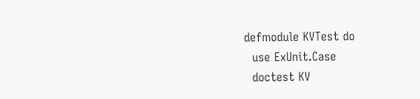defmodule KVTest do
  use ExUnit.Case
  doctest KV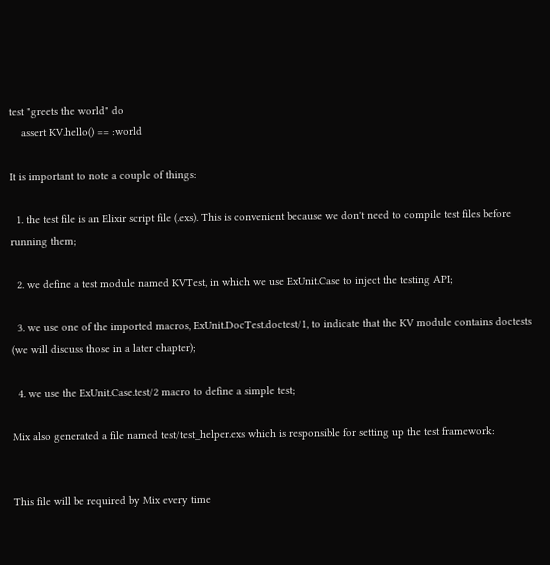test "greets the world" do
    assert KV.hello() == :world

It is important to note a couple of things:

  1. the test file is an Elixir script file (.exs). This is convenient because we don't need to compile test files before running them;

  2. we define a test module named KVTest, in which we use ExUnit.Case to inject the testing API;

  3. we use one of the imported macros, ExUnit.DocTest.doctest/1, to indicate that the KV module contains doctests (we will discuss those in a later chapter);

  4. we use the ExUnit.Case.test/2 macro to define a simple test;

Mix also generated a file named test/test_helper.exs which is responsible for setting up the test framework:


This file will be required by Mix every time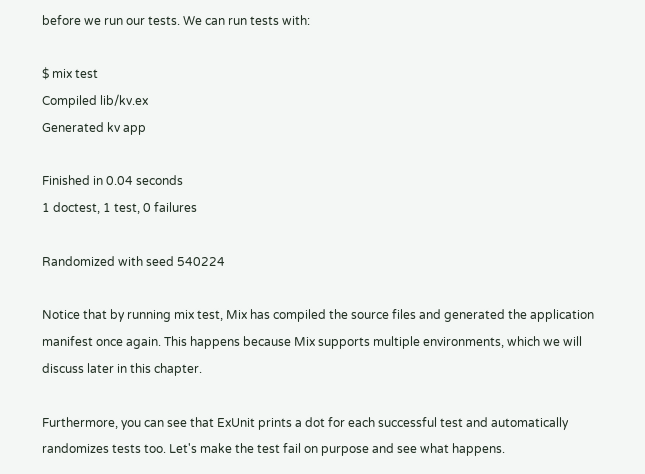before we run our tests. We can run tests with:

$ mix test
Compiled lib/kv.ex
Generated kv app

Finished in 0.04 seconds
1 doctest, 1 test, 0 failures

Randomized with seed 540224

Notice that by running mix test, Mix has compiled the source files and generated the application manifest once again. This happens because Mix supports multiple environments, which we will discuss later in this chapter.

Furthermore, you can see that ExUnit prints a dot for each successful test and automatically randomizes tests too. Let's make the test fail on purpose and see what happens.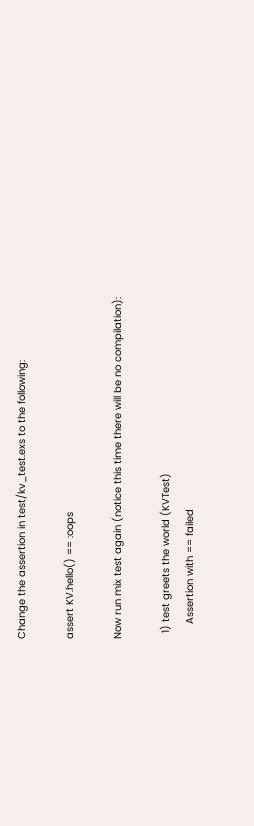Change the assertion in test/kv_test.exs to the following:

assert KV.hello() == :oops

Now run mix test again (notice this time there will be no compilation):

  1) test greets the world (KVTest)
     Assertion with == failed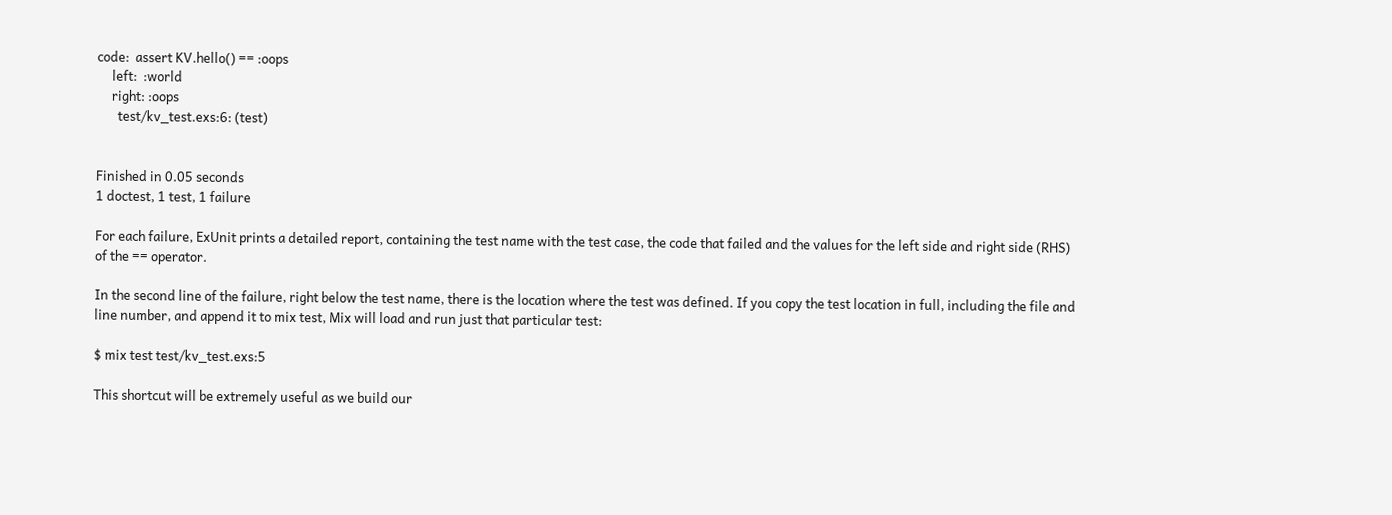code:  assert KV.hello() == :oops
     left:  :world
     right: :oops
       test/kv_test.exs:6: (test)


Finished in 0.05 seconds
1 doctest, 1 test, 1 failure

For each failure, ExUnit prints a detailed report, containing the test name with the test case, the code that failed and the values for the left side and right side (RHS) of the == operator.

In the second line of the failure, right below the test name, there is the location where the test was defined. If you copy the test location in full, including the file and line number, and append it to mix test, Mix will load and run just that particular test:

$ mix test test/kv_test.exs:5

This shortcut will be extremely useful as we build our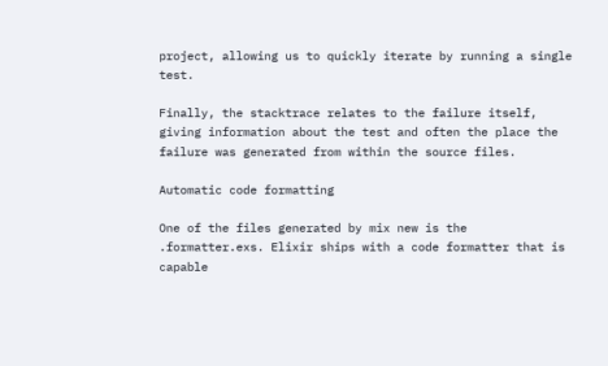project, allowing us to quickly iterate by running a single test.

Finally, the stacktrace relates to the failure itself, giving information about the test and often the place the failure was generated from within the source files.

Automatic code formatting

One of the files generated by mix new is the .formatter.exs. Elixir ships with a code formatter that is capable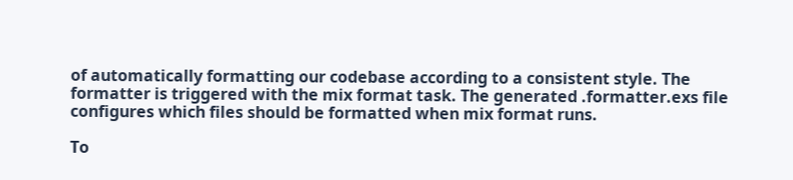of automatically formatting our codebase according to a consistent style. The formatter is triggered with the mix format task. The generated .formatter.exs file configures which files should be formatted when mix format runs.

To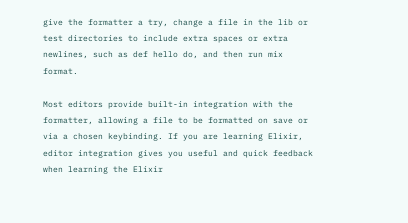give the formatter a try, change a file in the lib or test directories to include extra spaces or extra newlines, such as def hello do, and then run mix format.

Most editors provide built-in integration with the formatter, allowing a file to be formatted on save or via a chosen keybinding. If you are learning Elixir, editor integration gives you useful and quick feedback when learning the Elixir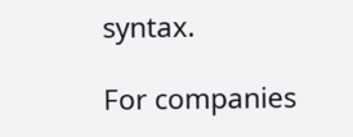syntax.

For companies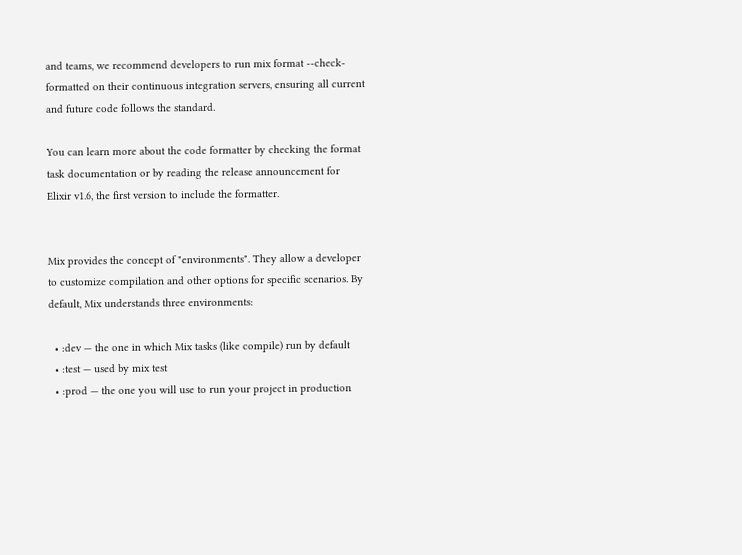and teams, we recommend developers to run mix format --check-formatted on their continuous integration servers, ensuring all current and future code follows the standard.

You can learn more about the code formatter by checking the format task documentation or by reading the release announcement for Elixir v1.6, the first version to include the formatter.


Mix provides the concept of "environments". They allow a developer to customize compilation and other options for specific scenarios. By default, Mix understands three environments:

  • :dev — the one in which Mix tasks (like compile) run by default
  • :test — used by mix test
  • :prod — the one you will use to run your project in production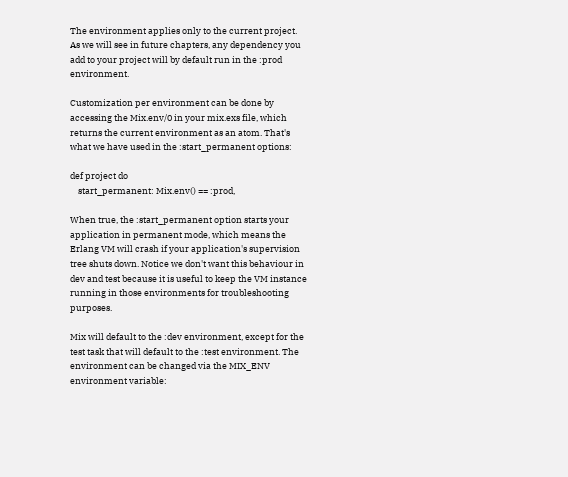The environment applies only to the current project. As we will see in future chapters, any dependency you add to your project will by default run in the :prod environment.

Customization per environment can be done by accessing the Mix.env/0 in your mix.exs file, which returns the current environment as an atom. That's what we have used in the :start_permanent options:

def project do
    start_permanent: Mix.env() == :prod,

When true, the :start_permanent option starts your application in permanent mode, which means the Erlang VM will crash if your application's supervision tree shuts down. Notice we don't want this behaviour in dev and test because it is useful to keep the VM instance running in those environments for troubleshooting purposes.

Mix will default to the :dev environment, except for the test task that will default to the :test environment. The environment can be changed via the MIX_ENV environment variable: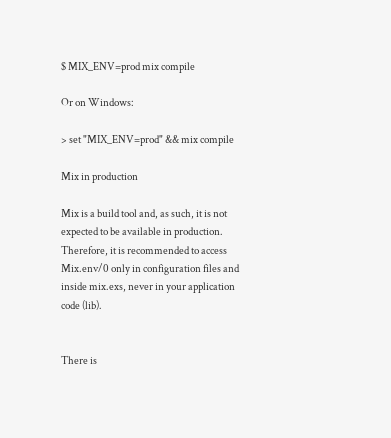$ MIX_ENV=prod mix compile

Or on Windows:

> set "MIX_ENV=prod" && mix compile

Mix in production

Mix is a build tool and, as such, it is not expected to be available in production. Therefore, it is recommended to access Mix.env/0 only in configuration files and inside mix.exs, never in your application code (lib).


There is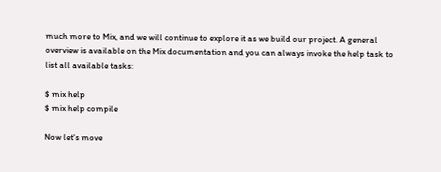much more to Mix, and we will continue to explore it as we build our project. A general overview is available on the Mix documentation and you can always invoke the help task to list all available tasks:

$ mix help
$ mix help compile

Now let's move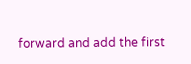forward and add the first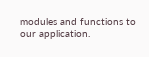modules and functions to our application.